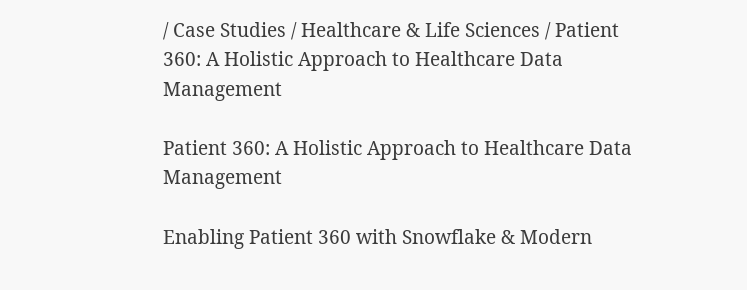/ Case Studies / Healthcare & Life Sciences / Patient 360: A Holistic Approach to Healthcare Data Management

Patient 360: A Holistic Approach to Healthcare Data Management

Enabling Patient 360 with Snowflake & Modern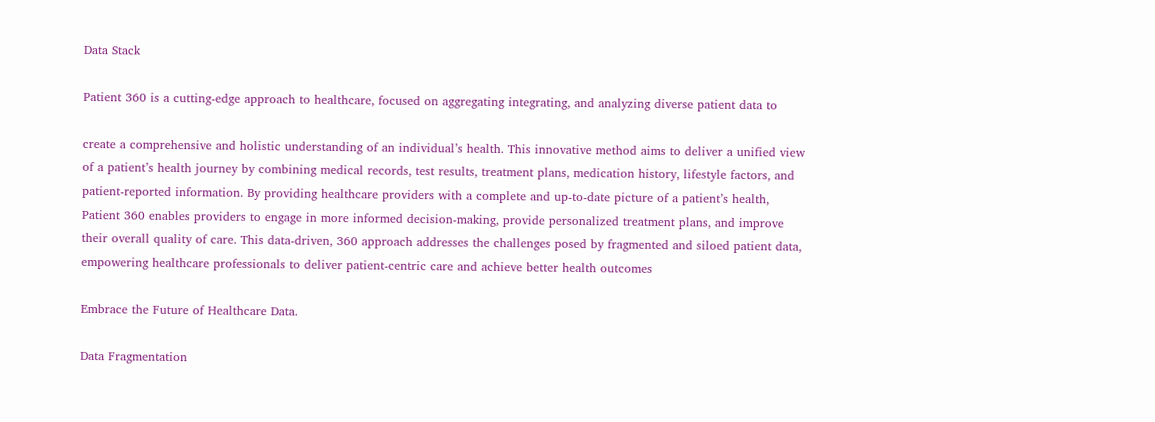Data Stack

Patient 360 is a cutting-edge approach to healthcare, focused on aggregating integrating, and analyzing diverse patient data to

create a comprehensive and holistic understanding of an individual’s health. This innovative method aims to deliver a unified view of a patient’s health journey by combining medical records, test results, treatment plans, medication history, lifestyle factors, and patient-reported information. By providing healthcare providers with a complete and up-to-date picture of a patient’s health, Patient 360 enables providers to engage in more informed decision-making, provide personalized treatment plans, and improve their overall quality of care. This data-driven, 360 approach addresses the challenges posed by fragmented and siloed patient data, empowering healthcare professionals to deliver patient-centric care and achieve better health outcomes

Embrace the Future of Healthcare Data.

Data Fragmentation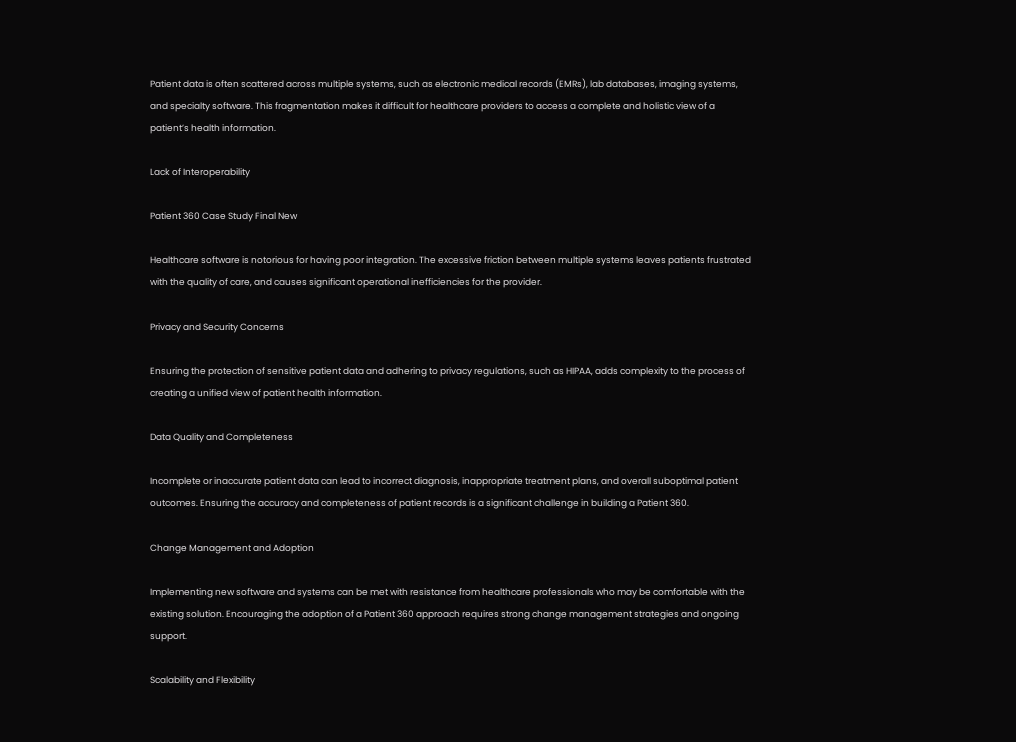Patient data is often scattered across multiple systems, such as electronic medical records (EMRs), lab databases, imaging systems, and specialty software. This fragmentation makes it difficult for healthcare providers to access a complete and holistic view of a patient’s health information.

Lack of Interoperability

Patient 360 Case Study Final New

Healthcare software is notorious for having poor integration. The excessive friction between multiple systems leaves patients frustrated with the quality of care, and causes significant operational inefficiencies for the provider.

Privacy and Security Concerns

Ensuring the protection of sensitive patient data and adhering to privacy regulations, such as HIPAA, adds complexity to the process of creating a unified view of patient health information.

Data Quality and Completeness

Incomplete or inaccurate patient data can lead to incorrect diagnosis, inappropriate treatment plans, and overall suboptimal patient outcomes. Ensuring the accuracy and completeness of patient records is a significant challenge in building a Patient 360.

Change Management and Adoption

Implementing new software and systems can be met with resistance from healthcare professionals who may be comfortable with the existing solution. Encouraging the adoption of a Patient 360 approach requires strong change management strategies and ongoing support.

Scalability and Flexibility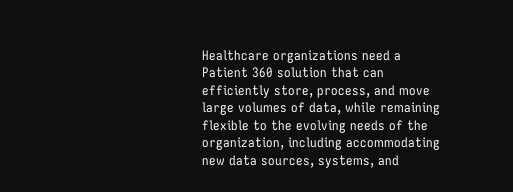Healthcare organizations need a Patient 360 solution that can efficiently store, process, and move large volumes of data, while remaining flexible to the evolving needs of the organization, including accommodating new data sources, systems, and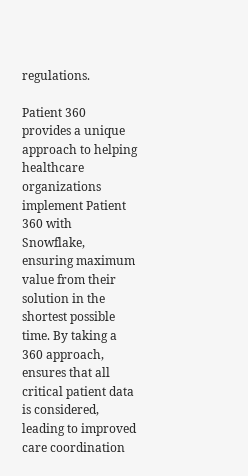regulations.

Patient 360 provides a unique approach to helping healthcare organizations implement Patient 360 with Snowflake, ensuring maximum value from their solution in the shortest possible time. By taking a 360 approach, ensures that all critical patient data is considered, leading to improved care coordination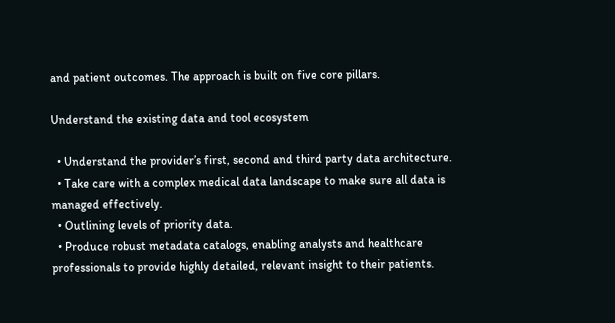and patient outcomes. The approach is built on five core pillars.

Understand the existing data and tool ecosystem

  • Understand the provider’s first, second and third party data architecture.
  • Take care with a complex medical data landscape to make sure all data is managed effectively.
  • Outlining levels of priority data.
  • Produce robust metadata catalogs, enabling analysts and healthcare professionals to provide highly detailed, relevant insight to their patients.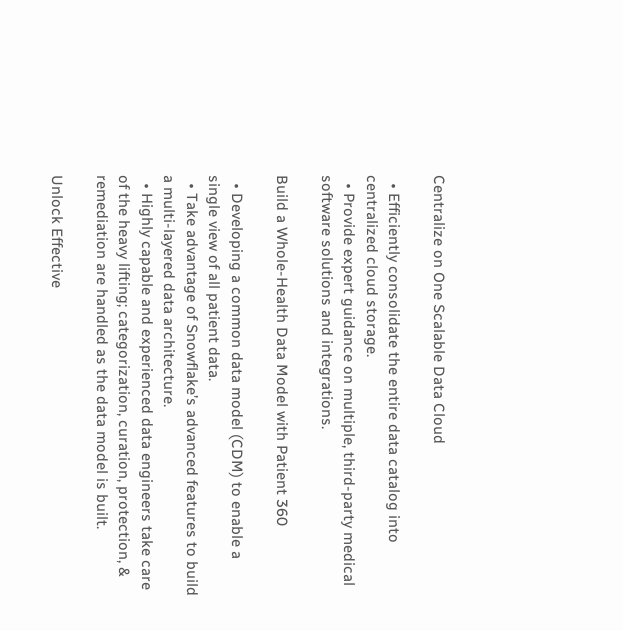Centralize on One Scalable Data Cloud

  • Efficiently consolidate the entire data catalog into centralized cloud storage.
  • Provide expert guidance on multiple, third-party medical software solutions and integrations.

Build a Whole-Health Data Model with Patient 360

  • Developing a common data model (CDM) to enable a single view of all patient data.
  • Take advantage of Snowflake’s advanced features to build a multi-layered data architecture.
  • Highly capable and experienced data engineers take care of the heavy lifting; categorization, curation, protection, & remediation are handled as the data model is built.

Unlock Effective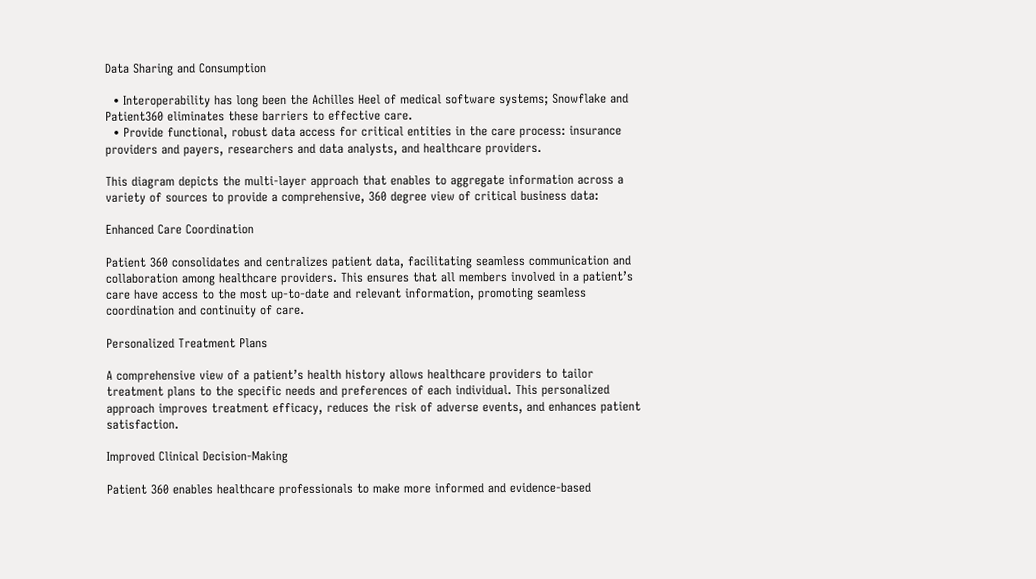Data Sharing and Consumption

  • Interoperability has long been the Achilles Heel of medical software systems; Snowflake and Patient360 eliminates these barriers to effective care.
  • Provide functional, robust data access for critical entities in the care process: insurance providers and payers, researchers and data analysts, and healthcare providers.

This diagram depicts the multi-layer approach that enables to aggregate information across a variety of sources to provide a comprehensive, 360 degree view of critical business data:

Enhanced Care Coordination

Patient 360 consolidates and centralizes patient data, facilitating seamless communication and collaboration among healthcare providers. This ensures that all members involved in a patient’s care have access to the most up-to-date and relevant information, promoting seamless coordination and continuity of care.

Personalized Treatment Plans

A comprehensive view of a patient’s health history allows healthcare providers to tailor treatment plans to the specific needs and preferences of each individual. This personalized approach improves treatment efficacy, reduces the risk of adverse events, and enhances patient satisfaction.

Improved Clinical Decision-Making

Patient 360 enables healthcare professionals to make more informed and evidence-based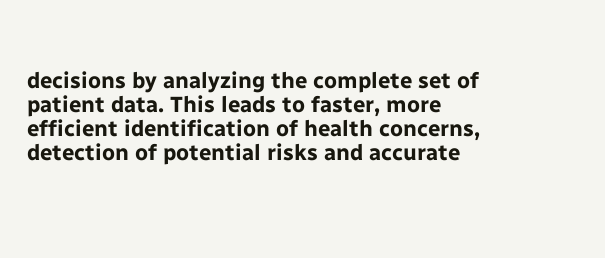decisions by analyzing the complete set of patient data. This leads to faster, more efficient identification of health concerns, detection of potential risks and accurate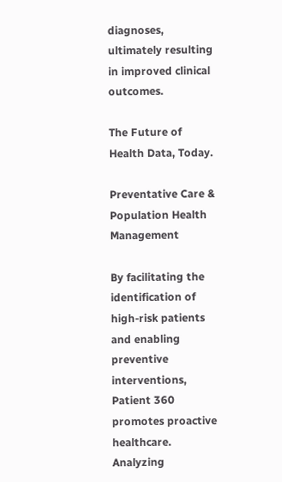diagnoses, ultimately resulting in improved clinical outcomes.

The Future of Health Data, Today.

Preventative Care & Population Health Management

By facilitating the identification of high-risk patients and enabling preventive interventions, Patient 360 promotes proactive healthcare. Analyzing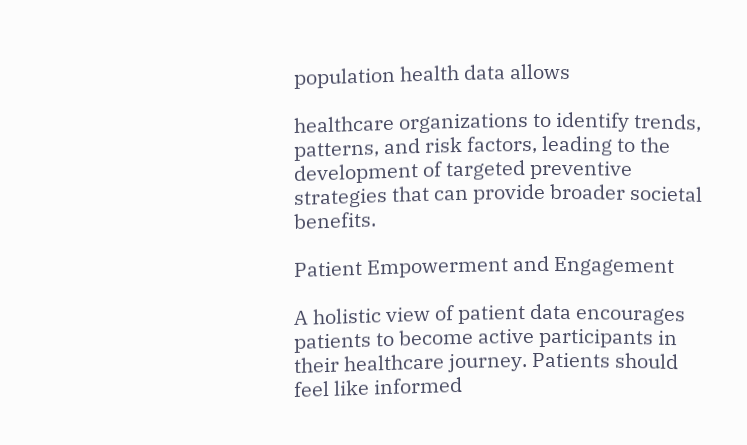population health data allows

healthcare organizations to identify trends, patterns, and risk factors, leading to the development of targeted preventive strategies that can provide broader societal benefits.

Patient Empowerment and Engagement

A holistic view of patient data encourages patients to become active participants in their healthcare journey. Patients should feel like informed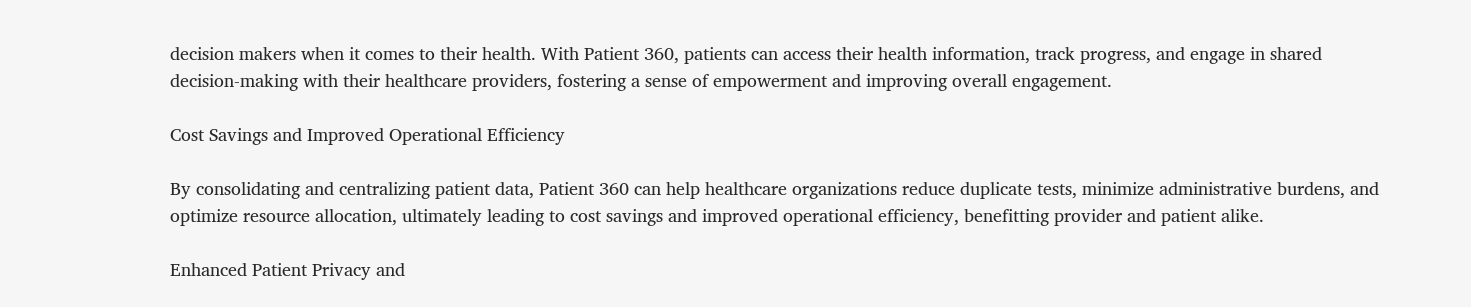decision makers when it comes to their health. With Patient 360, patients can access their health information, track progress, and engage in shared decision-making with their healthcare providers, fostering a sense of empowerment and improving overall engagement.

Cost Savings and Improved Operational Efficiency

By consolidating and centralizing patient data, Patient 360 can help healthcare organizations reduce duplicate tests, minimize administrative burdens, and optimize resource allocation, ultimately leading to cost savings and improved operational efficiency, benefitting provider and patient alike.

Enhanced Patient Privacy and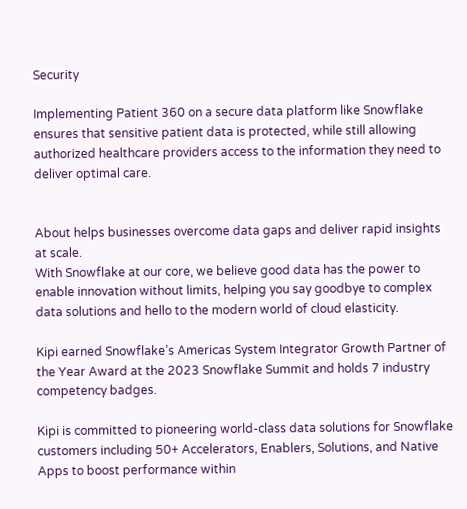Security

Implementing Patient 360 on a secure data platform like Snowflake ensures that sensitive patient data is protected, while still allowing authorized healthcare providers access to the information they need to deliver optimal care.


About helps businesses overcome data gaps and deliver rapid insights at scale.
With Snowflake at our core, we believe good data has the power to enable innovation without limits, helping you say goodbye to complex data solutions and hello to the modern world of cloud elasticity.

Kipi earned Snowflake’s Americas System Integrator Growth Partner of the Year Award at the 2023 Snowflake Summit and holds 7 industry competency badges.

Kipi is committed to pioneering world-class data solutions for Snowflake customers including 50+ Accelerators, Enablers, Solutions, and Native Apps to boost performance within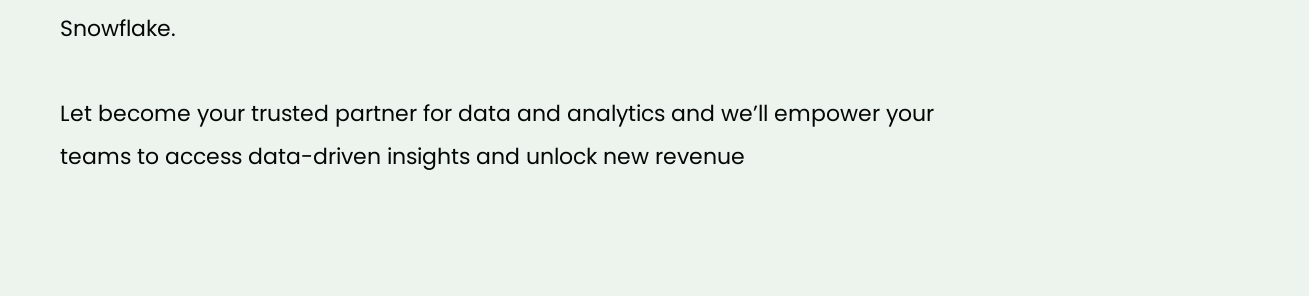Snowflake.

Let become your trusted partner for data and analytics and we’ll empower your teams to access data-driven insights and unlock new revenue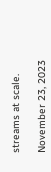streams at scale.

November 23, 2023